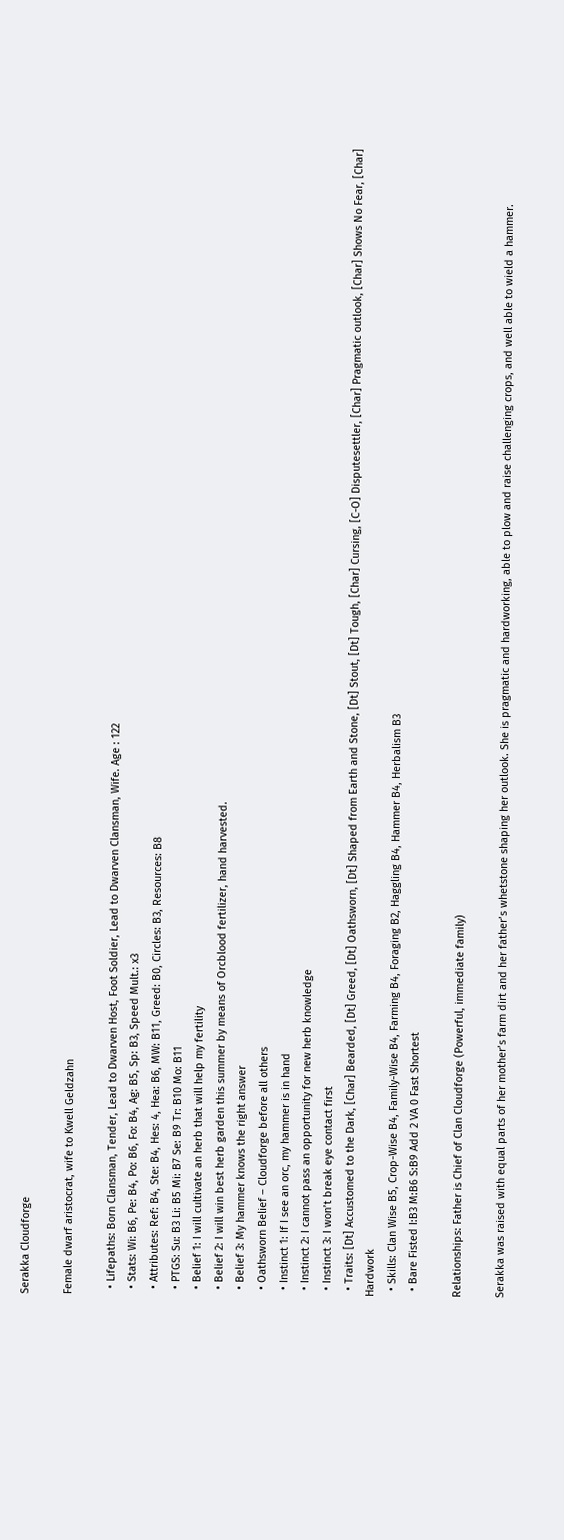Serakka Cloudforge

Female dwarf aristocrat, wife to Kwell Geldzahn

  • Lifepaths: Born Clansman, Tender, Lead to Dwarven Host, Foot Soldier, Lead to Dwarven Clansman, Wife. Age : 122
  • Stats: Wi: B6, Pe: B4, Po: B6, Fo: B4, Ag: B5, Sp: B3, Speed Mult.: x3
  • Attributes: Ref: B4, Ste: B4, Hes: 4, Hea: B6, MW: B11, Greed: B0, Circles: B3, Resources: B8
  • PTGS: Su: B3 Li: B5 Mi: B7 Se: B9 Tr: B10 Mo: B11
  • Belief 1: I will cultivate an herb that will help my fertility
  • Belief 2: I will win best herb garden this summer by means of Orcblood fertilizer, hand harvested.
  • Belief 3: My hammer knows the right answer
  • Oathsworn Belief – Cloudforge before all others
  • Instinct 1: If I see an orc, my hammer is in hand
  • Instinct 2: I cannot pass an opportunity for new herb knowledge
  • Instinct 3: I won’t break eye contact first
  • Traits: [Dt] Accustomed to the Dark, [Char] Bearded, [Dt] Greed, [Dt] Oathsworn, [Dt] Shaped from Earth and Stone, [Dt] Stout, [Dt] Tough, [Char] Cursing, [C-O] Disputesettler, [Char] Pragmatic outlook, [Char] Shows No Fear, [Char] Hardwork
  • Skills: Clan Wise B5, Crop-Wise B4, Family-Wise B4, Farming B4, Foraging B2, Haggling B4, Hammer B4, Herbalism B3
  • Bare Fisted I:B3 M:B6 S:B9 Add 2 VA 0 Fast Shortest

Relationships: Father is Chief of Clan Cloudforge (Powerful, immediate family)

Serakka was raised with equal parts of her mother’s farm dirt and her father’s whetstone shaping her outlook. She is pragmatic and hardworking, able to plow and raise challenging crops, and well able to wield a hammer.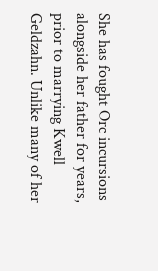She has fought Orc incursions alongside her father for years, prior to marrying Kwell Geldzahn. Unlike many of her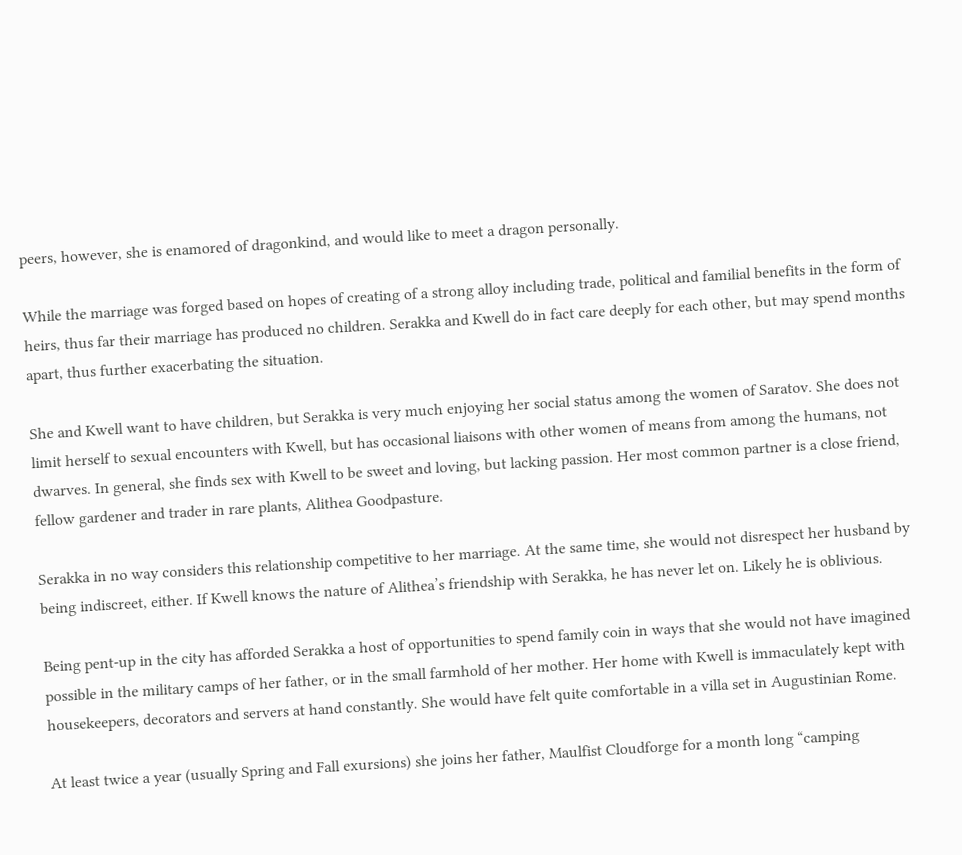peers, however, she is enamored of dragonkind, and would like to meet a dragon personally.

While the marriage was forged based on hopes of creating of a strong alloy including trade, political and familial benefits in the form of heirs, thus far their marriage has produced no children. Serakka and Kwell do in fact care deeply for each other, but may spend months apart, thus further exacerbating the situation.

She and Kwell want to have children, but Serakka is very much enjoying her social status among the women of Saratov. She does not limit herself to sexual encounters with Kwell, but has occasional liaisons with other women of means from among the humans, not dwarves. In general, she finds sex with Kwell to be sweet and loving, but lacking passion. Her most common partner is a close friend, fellow gardener and trader in rare plants, Alithea Goodpasture.

Serakka in no way considers this relationship competitive to her marriage. At the same time, she would not disrespect her husband by being indiscreet, either. If Kwell knows the nature of Alithea’s friendship with Serakka, he has never let on. Likely he is oblivious.

Being pent-up in the city has afforded Serakka a host of opportunities to spend family coin in ways that she would not have imagined possible in the military camps of her father, or in the small farmhold of her mother. Her home with Kwell is immaculately kept with housekeepers, decorators and servers at hand constantly. She would have felt quite comfortable in a villa set in Augustinian Rome.

At least twice a year (usually Spring and Fall exursions) she joins her father, Maulfist Cloudforge for a month long “camping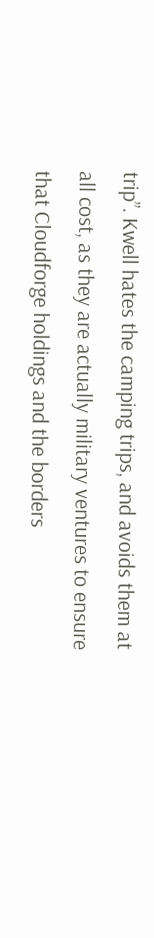trip”. Kwell hates the camping trips, and avoids them at all cost, as they are actually military ventures to ensure that Cloudforge holdings and the borders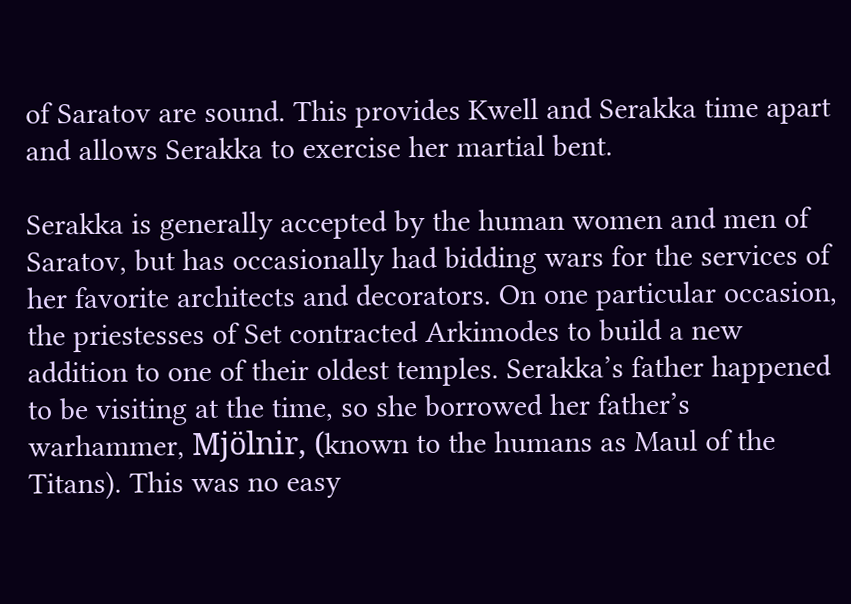of Saratov are sound. This provides Kwell and Serakka time apart and allows Serakka to exercise her martial bent.

Serakka is generally accepted by the human women and men of Saratov, but has occasionally had bidding wars for the services of her favorite architects and decorators. On one particular occasion, the priestesses of Set contracted Arkimodes to build a new addition to one of their oldest temples. Serakka’s father happened to be visiting at the time, so she borrowed her father’s warhammer, Mjölnir, (known to the humans as Maul of the Titans). This was no easy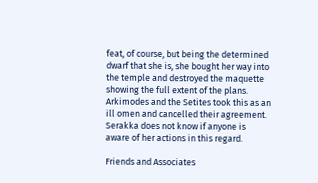feat, of course, but being the determined dwarf that she is, she bought her way into the temple and destroyed the maquette showing the full extent of the plans. Arkimodes and the Setites took this as an ill omen and cancelled their agreement. Serakka does not know if anyone is aware of her actions in this regard.

Friends and Associates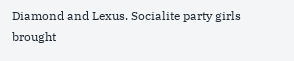Diamond and Lexus. Socialite party girls brought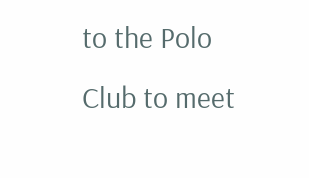to the Polo Club to meet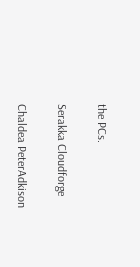the PCs.

Serakka Cloudforge

Chaldea PeterAdkison